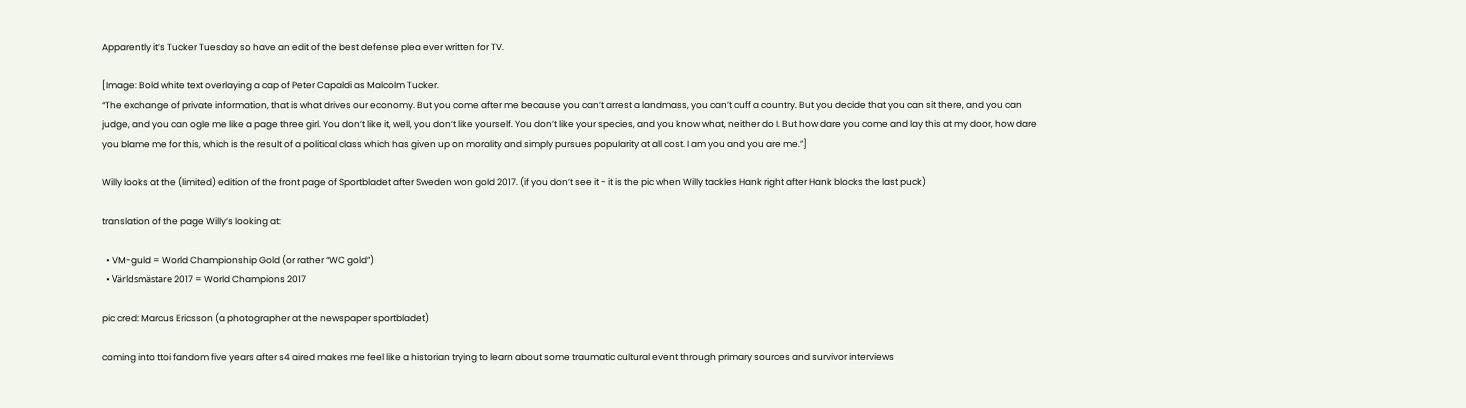Apparently it’s Tucker Tuesday so have an edit of the best defense plea ever written for TV.

[Image: Bold white text overlaying a cap of Peter Capaldi as Malcolm Tucker.
“The exchange of private information, that is what drives our economy. But you come after me because you can’t arrest a landmass, you can’t cuff a country. But you decide that you can sit there, and you can judge, and you can ogle me like a page three girl. You don’t like it, well, you don’t like yourself. You don’t like your species, and you know what, neither do I. But how dare you come and lay this at my door, how dare you blame me for this, which is the result of a political class which has given up on morality and simply pursues popularity at all cost. I am you and you are me.”]

Willy looks at the (limited) edition of the front page of Sportbladet after Sweden won gold 2017. (if you don’t see it - it is the pic when Willy tackles Hank right after Hank blocks the last puck)

translation of the page Willy’s looking at:

  • VM-guld = World Championship Gold (or rather “WC gold”)
  • Världsmästare 2017 = World Champions 2017

pic cred: Marcus Ericsson (a photographer at the newspaper sportbladet)

coming into ttoi fandom five years after s4 aired makes me feel like a historian trying to learn about some traumatic cultural event through primary sources and survivor interviews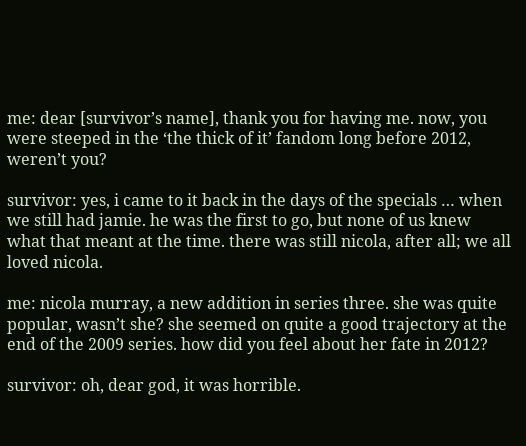me: dear [survivor’s name], thank you for having me. now, you were steeped in the ‘the thick of it’ fandom long before 2012, weren’t you?

survivor: yes, i came to it back in the days of the specials … when we still had jamie. he was the first to go, but none of us knew what that meant at the time. there was still nicola, after all; we all loved nicola.

me: nicola murray, a new addition in series three. she was quite popular, wasn’t she? she seemed on quite a good trajectory at the end of the 2009 series. how did you feel about her fate in 2012?

survivor: oh, dear god, it was horrible.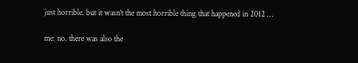just horrible. but it wasn’t the most horrible thing that happened in 2012 …

me: no. there was also the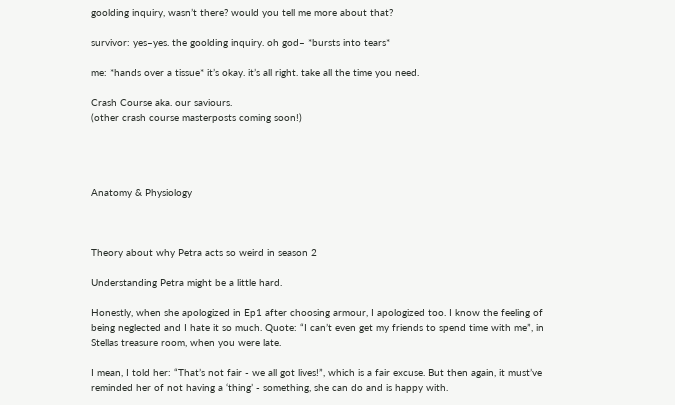goolding inquiry, wasn’t there? would you tell me more about that?

survivor: yes–yes. the goolding inquiry. oh god– *bursts into tears*

me: *hands over a tissue* it’s okay. it’s all right. take all the time you need.

Crash Course aka. our saviours.
(other crash course masterposts coming soon!)




Anatomy & Physiology



Theory about why Petra acts so weird in season 2

Understanding Petra might be a little hard.

Honestly, when she apologized in Ep1 after choosing armour, I apologized too. I know the feeling of being neglected and I hate it so much. Quote: “I can’t even get my friends to spend time with me”, in Stellas treasure room, when you were late.

I mean, I told her: “That’s not fair - we all got lives!”, which is a fair excuse. But then again, it must’ve reminded her of not having a ‘thing’ - something, she can do and is happy with.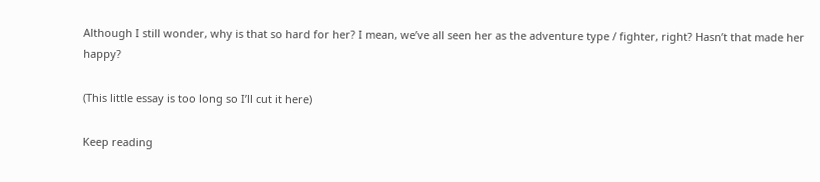Although I still wonder, why is that so hard for her? I mean, we’ve all seen her as the adventure type / fighter, right? Hasn’t that made her happy?

(This little essay is too long so I’ll cut it here)

Keep reading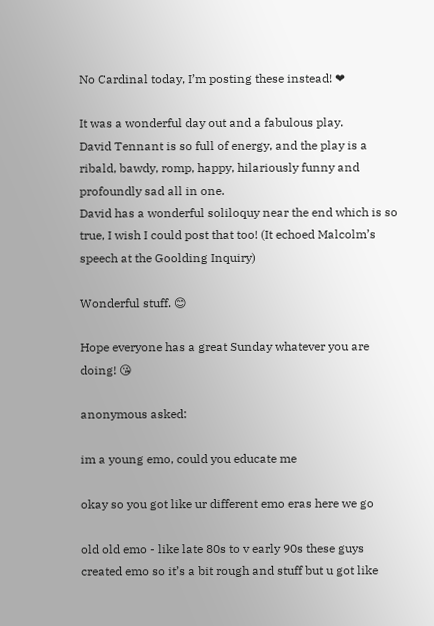No Cardinal today, I’m posting these instead! ❤

It was a wonderful day out and a fabulous play.
David Tennant is so full of energy, and the play is a ribald, bawdy, romp, happy, hilariously funny and profoundly sad all in one.
David has a wonderful soliloquy near the end which is so true, I wish I could post that too! (It echoed Malcolm’s speech at the Goolding Inquiry)

Wonderful stuff. 😊

Hope everyone has a great Sunday whatever you are doing! 😘

anonymous asked:

im a young emo, could you educate me

okay so you got like ur different emo eras here we go

old old emo - like late 80s to v early 90s these guys created emo so it’s a bit rough and stuff but u got like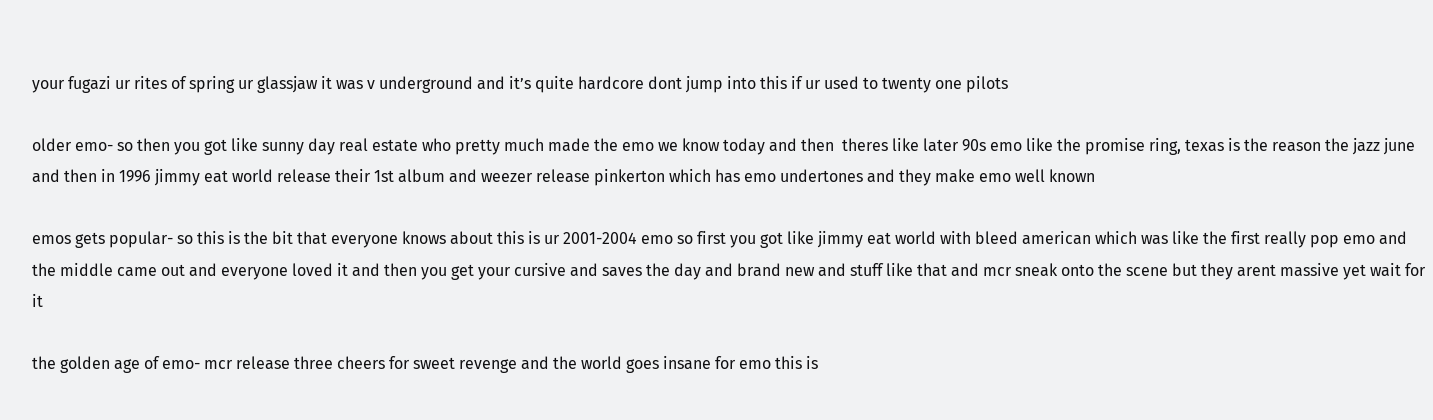your fugazi ur rites of spring ur glassjaw it was v underground and it’s quite hardcore dont jump into this if ur used to twenty one pilots

older emo- so then you got like sunny day real estate who pretty much made the emo we know today and then  theres like later 90s emo like the promise ring, texas is the reason the jazz june and then in 1996 jimmy eat world release their 1st album and weezer release pinkerton which has emo undertones and they make emo well known

emos gets popular- so this is the bit that everyone knows about this is ur 2001-2004 emo so first you got like jimmy eat world with bleed american which was like the first really pop emo and the middle came out and everyone loved it and then you get your cursive and saves the day and brand new and stuff like that and mcr sneak onto the scene but they arent massive yet wait for it

the golden age of emo- mcr release three cheers for sweet revenge and the world goes insane for emo this is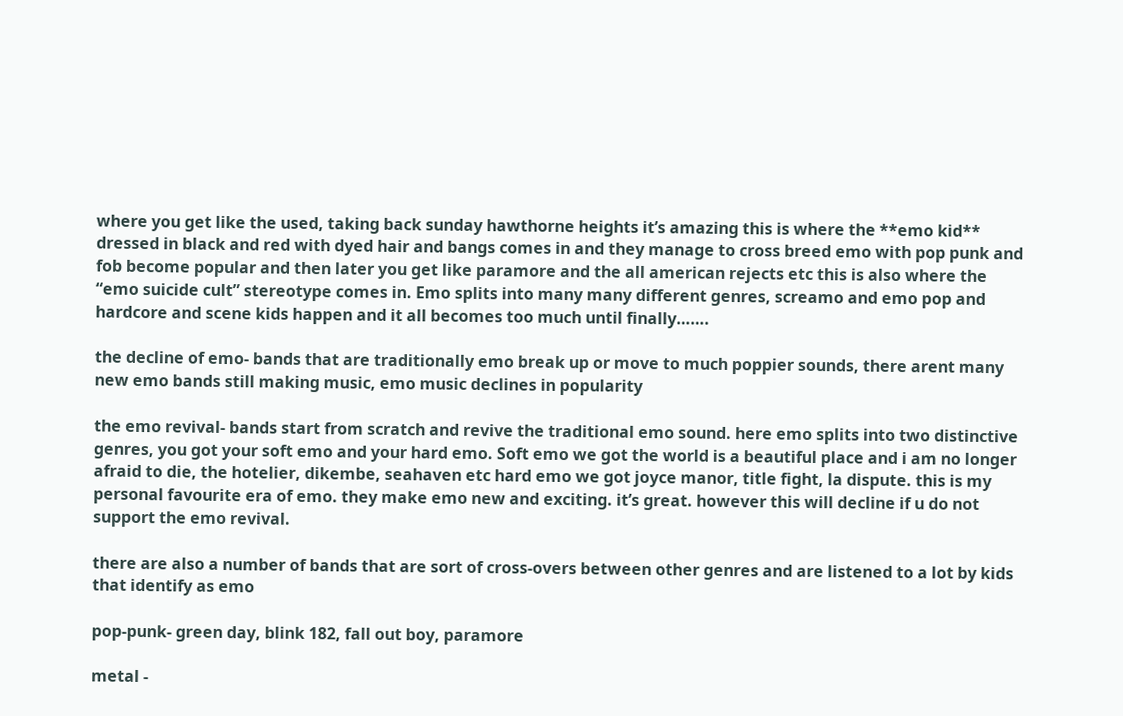where you get like the used, taking back sunday hawthorne heights it’s amazing this is where the **emo kid** dressed in black and red with dyed hair and bangs comes in and they manage to cross breed emo with pop punk and fob become popular and then later you get like paramore and the all american rejects etc this is also where the “emo suicide cult” stereotype comes in. Emo splits into many many different genres, screamo and emo pop and hardcore and scene kids happen and it all becomes too much until finally…….

the decline of emo- bands that are traditionally emo break up or move to much poppier sounds, there arent many new emo bands still making music, emo music declines in popularity

the emo revival- bands start from scratch and revive the traditional emo sound. here emo splits into two distinctive genres, you got your soft emo and your hard emo. Soft emo we got the world is a beautiful place and i am no longer afraid to die, the hotelier, dikembe, seahaven etc hard emo we got joyce manor, title fight, la dispute. this is my personal favourite era of emo. they make emo new and exciting. it’s great. however this will decline if u do not support the emo revival.

there are also a number of bands that are sort of cross-overs between other genres and are listened to a lot by kids that identify as emo

pop-punk- green day, blink 182, fall out boy, paramore

metal -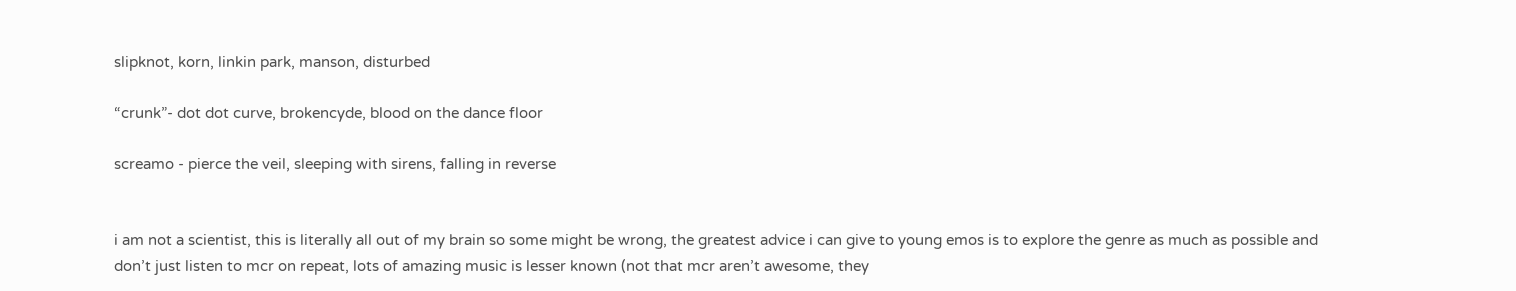slipknot, korn, linkin park, manson, disturbed

“crunk”- dot dot curve, brokencyde, blood on the dance floor

screamo - pierce the veil, sleeping with sirens, falling in reverse


i am not a scientist, this is literally all out of my brain so some might be wrong, the greatest advice i can give to young emos is to explore the genre as much as possible and don’t just listen to mcr on repeat, lots of amazing music is lesser known (not that mcr aren’t awesome, they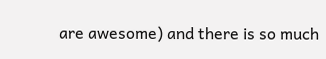are awesome) and there is so much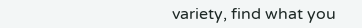variety, find what you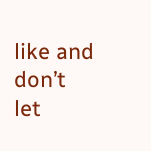like and don’t let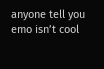anyone tell you emo isn’t cool